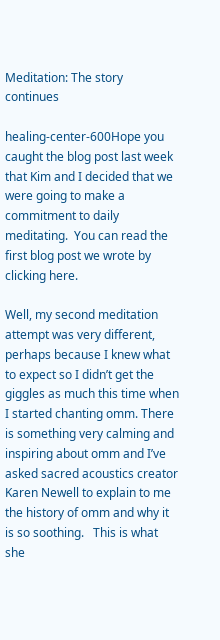Meditation: The story continues

healing-center-600Hope you caught the blog post last week that Kim and I decided that we were going to make a commitment to daily meditating.  You can read the first blog post we wrote by clicking here.

Well, my second meditation attempt was very different, perhaps because I knew what to expect so I didn’t get the giggles as much this time when I started chanting omm. There is something very calming and inspiring about omm and I’ve asked sacred acoustics creator Karen Newell to explain to me the history of omm and why it is so soothing.   This is what she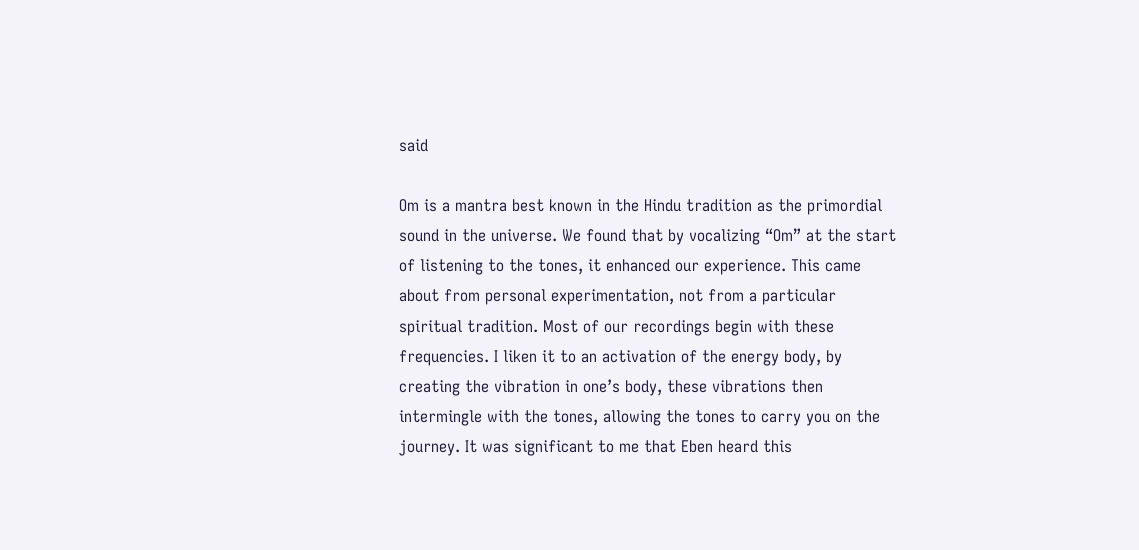said

Om is a mantra best known in the Hindu tradition as the primordial sound in the universe. We found that by vocalizing “Om” at the start of listening to the tones, it enhanced our experience. This came about from personal experimentation, not from a particular spiritual tradition. Most of our recordings begin with these frequencies. I liken it to an activation of the energy body, by creating the vibration in one’s body, these vibrations then intermingle with the tones, allowing the tones to carry you on the journey. It was significant to me that Eben heard this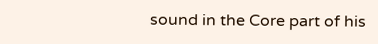sound in the Core part of his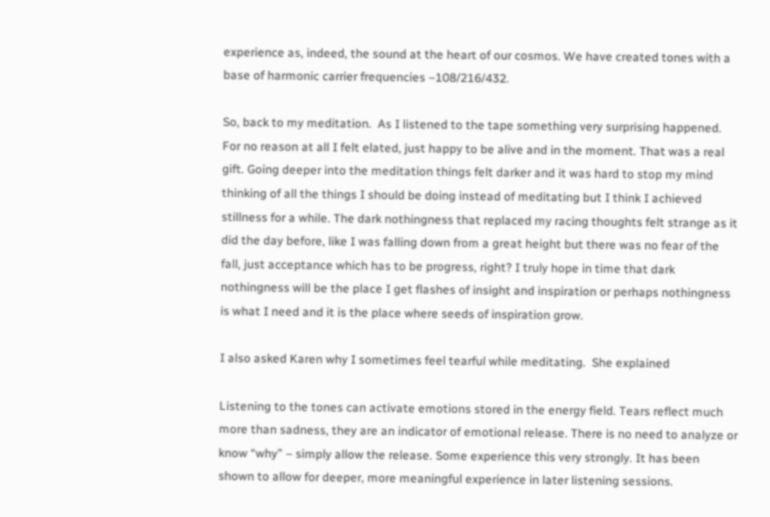experience as, indeed, the sound at the heart of our cosmos. We have created tones with a base of harmonic carrier frequencies –108/216/432.

So, back to my meditation.  As I listened to the tape something very surprising happened. For no reason at all I felt elated, just happy to be alive and in the moment. That was a real gift. Going deeper into the meditation things felt darker and it was hard to stop my mind thinking of all the things I should be doing instead of meditating but I think I achieved stillness for a while. The dark nothingness that replaced my racing thoughts felt strange as it did the day before, like I was falling down from a great height but there was no fear of the fall, just acceptance which has to be progress, right? I truly hope in time that dark nothingness will be the place I get flashes of insight and inspiration or perhaps nothingness is what I need and it is the place where seeds of inspiration grow.

I also asked Karen why I sometimes feel tearful while meditating.  She explained

Listening to the tones can activate emotions stored in the energy field. Tears reflect much more than sadness, they are an indicator of emotional release. There is no need to analyze or know “why” – simply allow the release. Some experience this very strongly. It has been shown to allow for deeper, more meaningful experience in later listening sessions.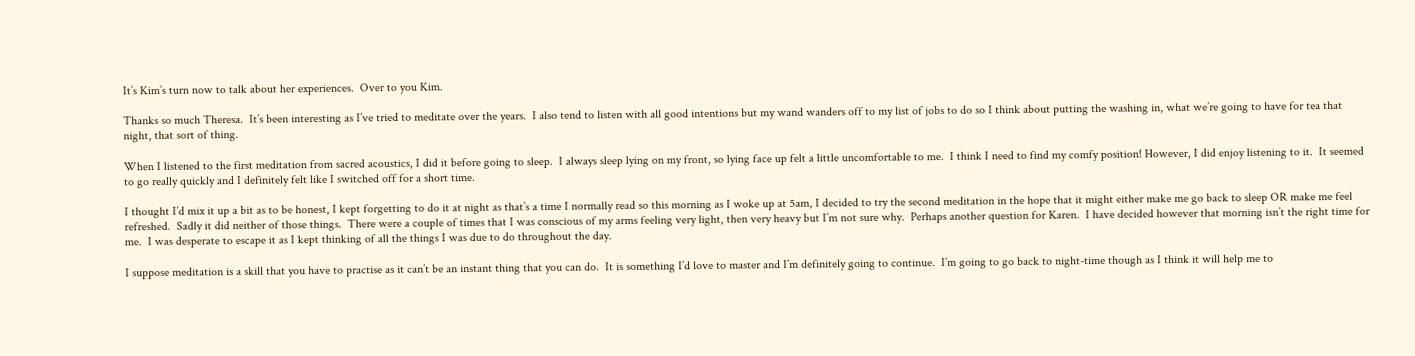It’s Kim’s turn now to talk about her experiences.  Over to you Kim.

Thanks so much Theresa.  It’s been interesting as I’ve tried to meditate over the years.  I also tend to listen with all good intentions but my wand wanders off to my list of jobs to do so I think about putting the washing in, what we’re going to have for tea that night, that sort of thing.

When I listened to the first meditation from sacred acoustics, I did it before going to sleep.  I always sleep lying on my front, so lying face up felt a little uncomfortable to me.  I think I need to find my comfy position! However, I did enjoy listening to it.  It seemed to go really quickly and I definitely felt like I switched off for a short time.

I thought I’d mix it up a bit as to be honest, I kept forgetting to do it at night as that’s a time I normally read so this morning as I woke up at 5am, I decided to try the second meditation in the hope that it might either make me go back to sleep OR make me feel refreshed.  Sadly it did neither of those things.  There were a couple of times that I was conscious of my arms feeling very light, then very heavy but I’m not sure why.  Perhaps another question for Karen.  I have decided however that morning isn’t the right time for me.  I was desperate to escape it as I kept thinking of all the things I was due to do throughout the day.

I suppose meditation is a skill that you have to practise as it can’t be an instant thing that you can do.  It is something I’d love to master and I’m definitely going to continue.  I’m going to go back to night-time though as I think it will help me to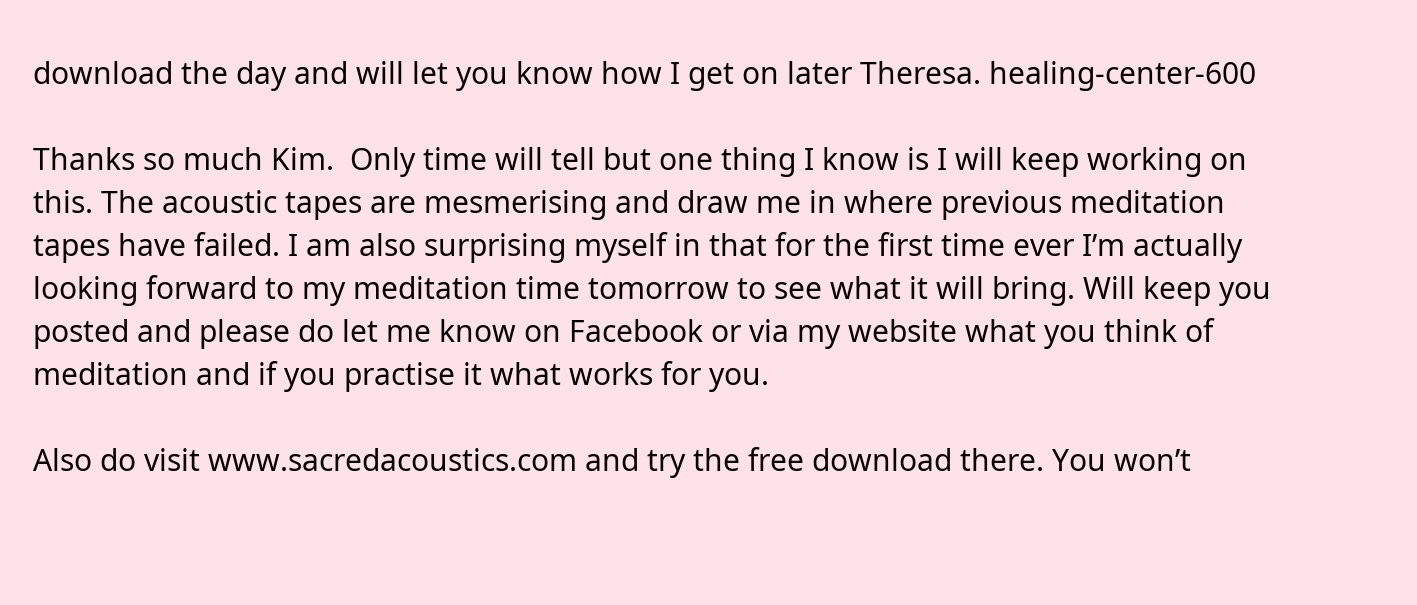download the day and will let you know how I get on later Theresa. healing-center-600

Thanks so much Kim.  Only time will tell but one thing I know is I will keep working on this. The acoustic tapes are mesmerising and draw me in where previous meditation tapes have failed. I am also surprising myself in that for the first time ever I’m actually looking forward to my meditation time tomorrow to see what it will bring. Will keep you posted and please do let me know on Facebook or via my website what you think of meditation and if you practise it what works for you.

Also do visit www.sacredacoustics.com and try the free download there. You won’t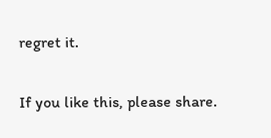regret it.

If you like this, please share.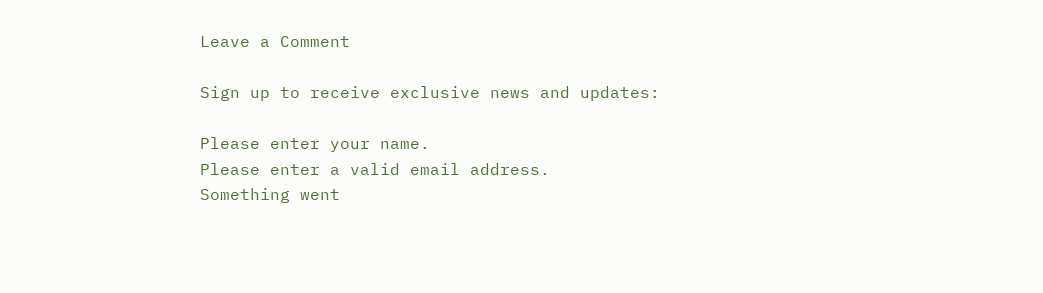Leave a Comment

Sign up to receive exclusive news and updates:

Please enter your name.
Please enter a valid email address.
Something went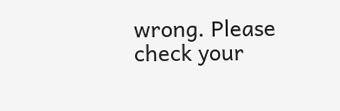wrong. Please check your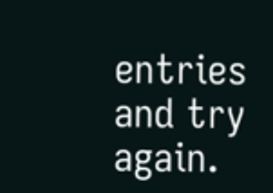entries and try again.